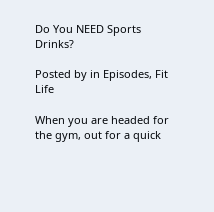Do You NEED Sports Drinks?

Posted by in Episodes, Fit Life

When you are headed for the gym, out for a quick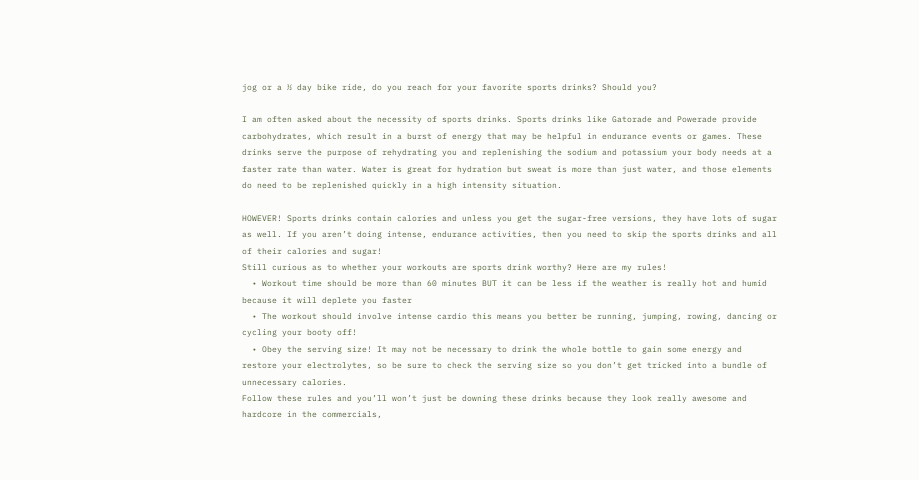jog or a ½ day bike ride, do you reach for your favorite sports drinks? Should you?

I am often asked about the necessity of sports drinks. Sports drinks like Gatorade and Powerade provide carbohydrates, which result in a burst of energy that may be helpful in endurance events or games. These drinks serve the purpose of rehydrating you and replenishing the sodium and potassium your body needs at a faster rate than water. Water is great for hydration but sweat is more than just water, and those elements do need to be replenished quickly in a high intensity situation.

HOWEVER! Sports drinks contain calories and unless you get the sugar-free versions, they have lots of sugar as well. If you aren’t doing intense, endurance activities, then you need to skip the sports drinks and all of their calories and sugar!
Still curious as to whether your workouts are sports drink worthy? Here are my rules!
  • Workout time should be more than 60 minutes BUT it can be less if the weather is really hot and humid because it will deplete you faster
  • The workout should involve intense cardio this means you better be running, jumping, rowing, dancing or cycling your booty off!
  • Obey the serving size! It may not be necessary to drink the whole bottle to gain some energy and restore your electrolytes, so be sure to check the serving size so you don’t get tricked into a bundle of unnecessary calories.
Follow these rules and you’ll won’t just be downing these drinks because they look really awesome and hardcore in the commercials,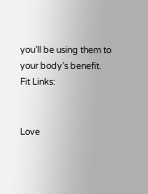you’ll be using them to your body’s benefit.
Fit Links:


Love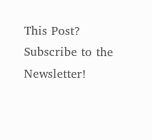This Post? Subscribe to the Newsletter!